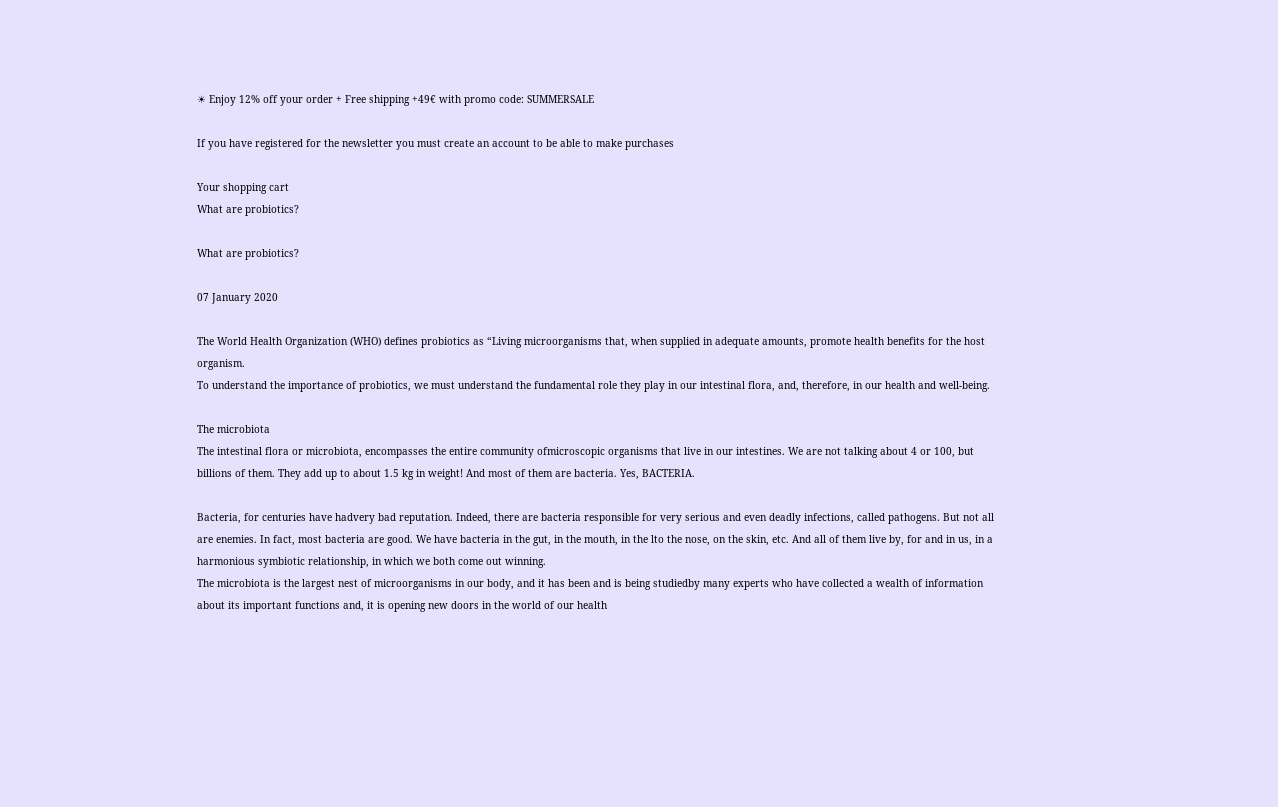☀ Enjoy 12% off your order + Free shipping +49€ with promo code: SUMMERSALE

If you have registered for the newsletter you must create an account to be able to make purchases

Your shopping cart
What are probiotics?

What are probiotics?

07 January 2020

The World Health Organization (WHO) defines probiotics as “Living microorganisms that, when supplied in adequate amounts, promote health benefits for the host organism.
To understand the importance of probiotics, we must understand the fundamental role they play in our intestinal flora, and, therefore, in our health and well-being.

The microbiota
The intestinal flora or microbiota, encompasses the entire community ofmicroscopic organisms that live in our intestines. We are not talking about 4 or 100, but billions of them. They add up to about 1.5 kg in weight! And most of them are bacteria. Yes, BACTERIA.

Bacteria, for centuries have hadvery bad reputation. Indeed, there are bacteria responsible for very serious and even deadly infections, called pathogens. But not all are enemies. In fact, most bacteria are good. We have bacteria in the gut, in the mouth, in the lto the nose, on the skin, etc. And all of them live by, for and in us, in a harmonious symbiotic relationship, in which we both come out winning.
The microbiota is the largest nest of microorganisms in our body, and it has been and is being studiedby many experts who have collected a wealth of information about its important functions and, it is opening new doors in the world of our health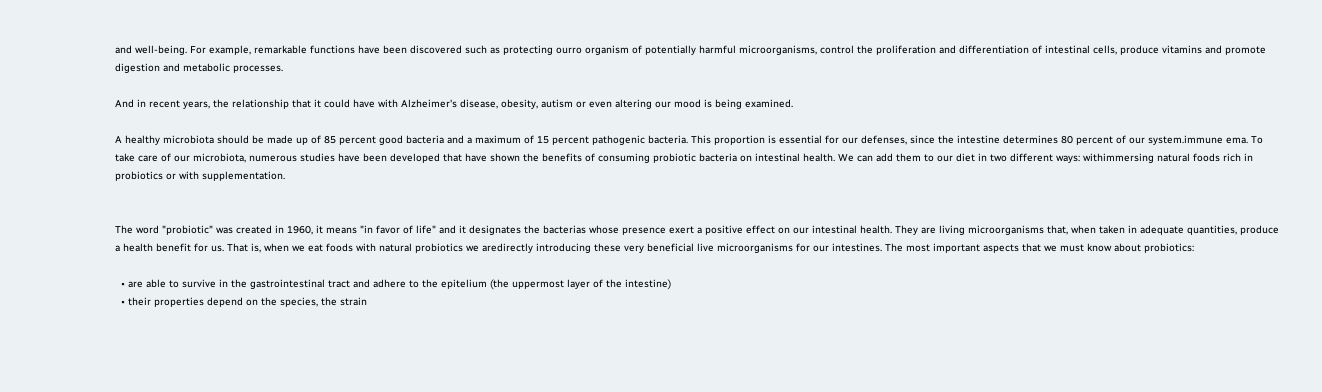and well-being. For example, remarkable functions have been discovered such as protecting ourro organism of potentially harmful microorganisms, control the proliferation and differentiation of intestinal cells, produce vitamins and promote digestion and metabolic processes.

And in recent years, the relationship that it could have with Alzheimer's disease, obesity, autism or even altering our mood is being examined.

A healthy microbiota should be made up of 85 percent good bacteria and a maximum of 15 percent pathogenic bacteria. This proportion is essential for our defenses, since the intestine determines 80 percent of our system.immune ema. To take care of our microbiota, numerous studies have been developed that have shown the benefits of consuming probiotic bacteria on intestinal health. We can add them to our diet in two different ways: withimmersing natural foods rich in probiotics or with supplementation.


The word "probiotic" was created in 1960, it means "in favor of life" and it designates the bacterias whose presence exert a positive effect on our intestinal health. They are living microorganisms that, when taken in adequate quantities, produce a health benefit for us. That is, when we eat foods with natural probiotics we aredirectly introducing these very beneficial live microorganisms for our intestines. The most important aspects that we must know about probiotics:

  • are able to survive in the gastrointestinal tract and adhere to the epitelium (the uppermost layer of the intestine)
  • their properties depend on the species, the strain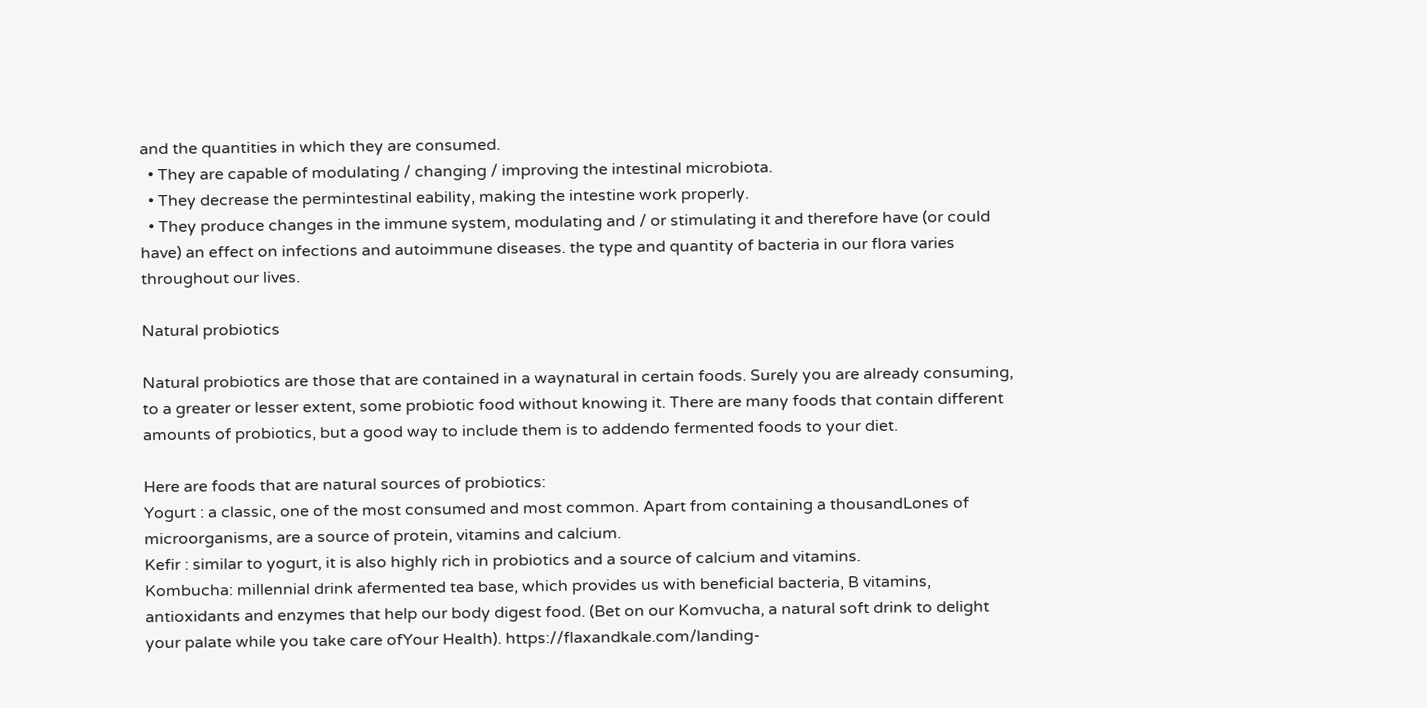and the quantities in which they are consumed.
  • They are capable of modulating / changing / improving the intestinal microbiota.
  • They decrease the permintestinal eability, making the intestine work properly.
  • They produce changes in the immune system, modulating and / or stimulating it and therefore have (or could have) an effect on infections and autoimmune diseases. the type and quantity of bacteria in our flora varies throughout our lives.

Natural probiotics

Natural probiotics are those that are contained in a waynatural in certain foods. Surely you are already consuming, to a greater or lesser extent, some probiotic food without knowing it. There are many foods that contain different amounts of probiotics, but a good way to include them is to addendo fermented foods to your diet.

Here are foods that are natural sources of probiotics:
Yogurt : a classic, one of the most consumed and most common. Apart from containing a thousandLones of microorganisms, are a source of protein, vitamins and calcium.
Kefir : similar to yogurt, it is also highly rich in probiotics and a source of calcium and vitamins.
Kombucha: millennial drink afermented tea base, which provides us with beneficial bacteria, B vitamins, antioxidants and enzymes that help our body digest food. (Bet on our Komvucha, a natural soft drink to delight your palate while you take care ofYour Health). https://flaxandkale.com/landing-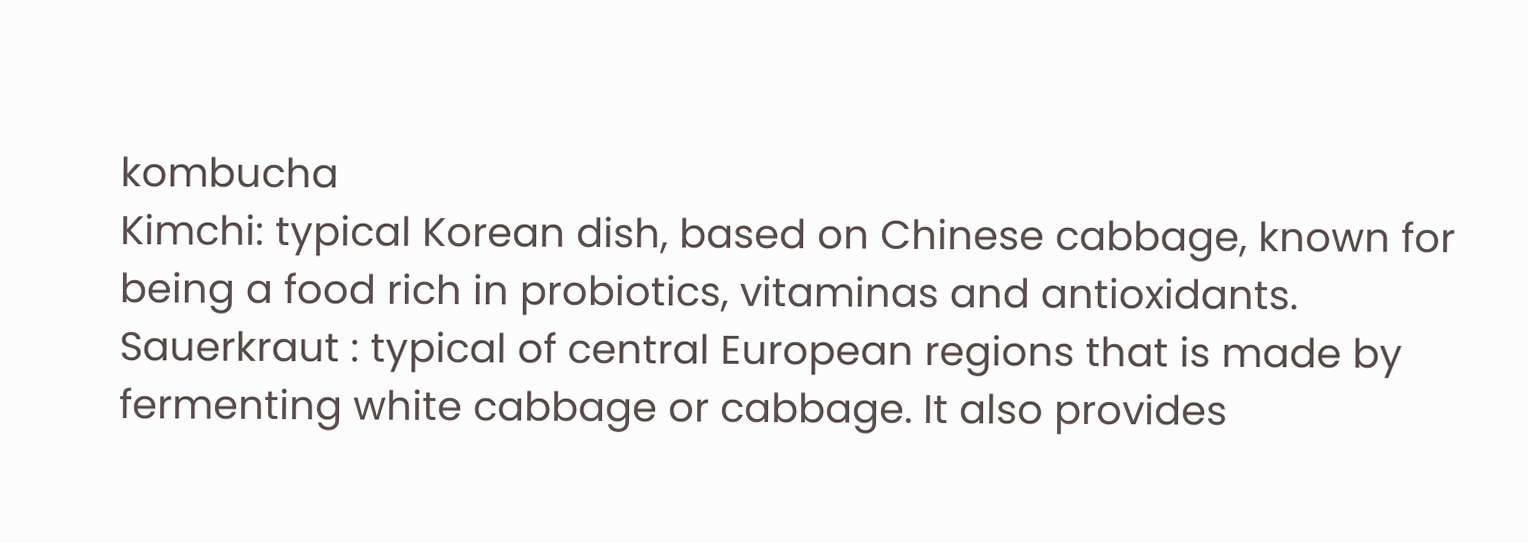kombucha
Kimchi: typical Korean dish, based on Chinese cabbage, known for being a food rich in probiotics, vitaminas and antioxidants.
Sauerkraut : typical of central European regions that is made by fermenting white cabbage or cabbage. It also provides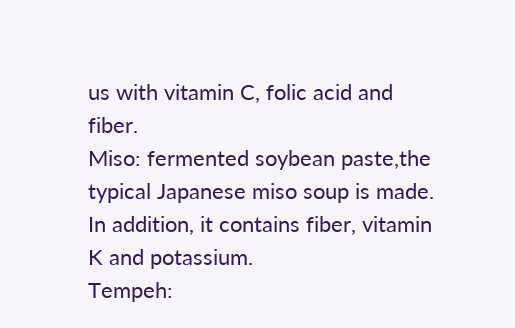us with vitamin C, folic acid and fiber.
Miso: fermented soybean paste,the typical Japanese miso soup is made. In addition, it contains fiber, vitamin K and potassium.
Tempeh: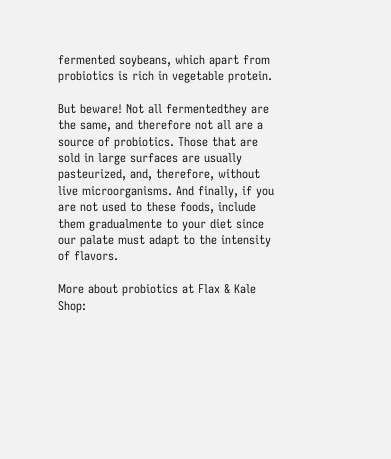fermented soybeans, which apart from probiotics is rich in vegetable protein.

But beware! Not all fermentedthey are the same, and therefore not all are a source of probiotics. Those that are sold in large surfaces are usually pasteurized, and, therefore, without live microorganisms. And finally, if you are not used to these foods, include them gradualmente to your diet since our palate must adapt to the intensity of flavors.

More about probiotics at Flax & Kale Shop: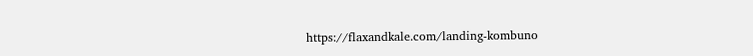https://flaxandkale.com/landing-kombuno